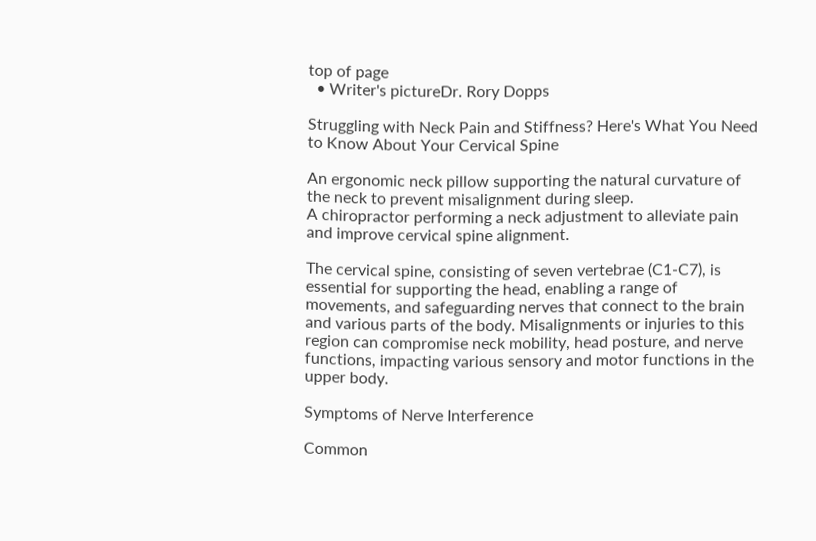top of page
  • Writer's pictureDr. Rory Dopps

Struggling with Neck Pain and Stiffness? Here's What You Need to Know About Your Cervical Spine

An ergonomic neck pillow supporting the natural curvature of the neck to prevent misalignment during sleep.
A chiropractor performing a neck adjustment to alleviate pain and improve cervical spine alignment.

The cervical spine, consisting of seven vertebrae (C1-C7), is essential for supporting the head, enabling a range of movements, and safeguarding nerves that connect to the brain and various parts of the body. Misalignments or injuries to this region can compromise neck mobility, head posture, and nerve functions, impacting various sensory and motor functions in the upper body.

Symptoms of Nerve Interference

Common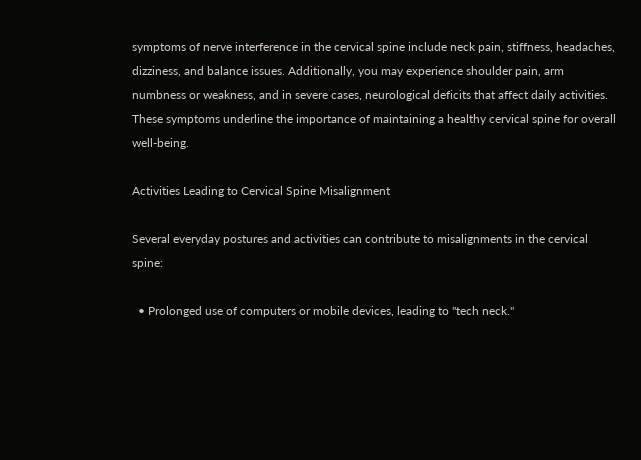symptoms of nerve interference in the cervical spine include neck pain, stiffness, headaches, dizziness, and balance issues. Additionally, you may experience shoulder pain, arm numbness or weakness, and in severe cases, neurological deficits that affect daily activities. These symptoms underline the importance of maintaining a healthy cervical spine for overall well-being.

Activities Leading to Cervical Spine Misalignment

Several everyday postures and activities can contribute to misalignments in the cervical spine:

  • Prolonged use of computers or mobile devices, leading to "tech neck."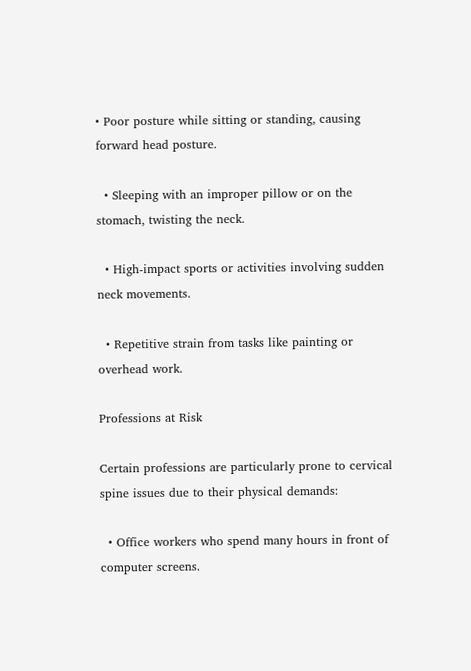• Poor posture while sitting or standing, causing forward head posture.

  • Sleeping with an improper pillow or on the stomach, twisting the neck.

  • High-impact sports or activities involving sudden neck movements.

  • Repetitive strain from tasks like painting or overhead work.

Professions at Risk

Certain professions are particularly prone to cervical spine issues due to their physical demands:

  • Office workers who spend many hours in front of computer screens.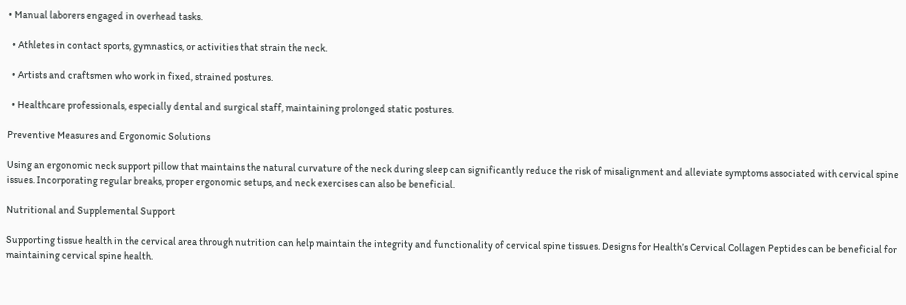• Manual laborers engaged in overhead tasks.

  • Athletes in contact sports, gymnastics, or activities that strain the neck.

  • Artists and craftsmen who work in fixed, strained postures.

  • Healthcare professionals, especially dental and surgical staff, maintaining prolonged static postures.

Preventive Measures and Ergonomic Solutions

Using an ergonomic neck support pillow that maintains the natural curvature of the neck during sleep can significantly reduce the risk of misalignment and alleviate symptoms associated with cervical spine issues. Incorporating regular breaks, proper ergonomic setups, and neck exercises can also be beneficial.

Nutritional and Supplemental Support

Supporting tissue health in the cervical area through nutrition can help maintain the integrity and functionality of cervical spine tissues. Designs for Health’s Cervical Collagen Peptides can be beneficial for maintaining cervical spine health.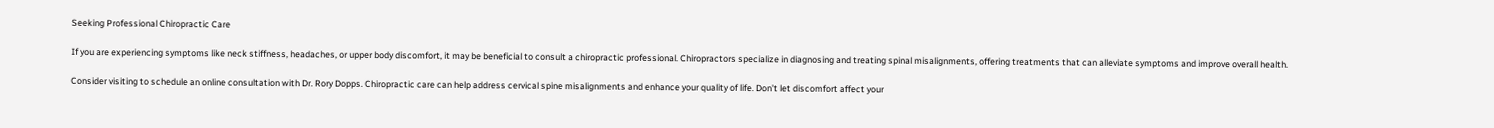Seeking Professional Chiropractic Care

If you are experiencing symptoms like neck stiffness, headaches, or upper body discomfort, it may be beneficial to consult a chiropractic professional. Chiropractors specialize in diagnosing and treating spinal misalignments, offering treatments that can alleviate symptoms and improve overall health.

Consider visiting to schedule an online consultation with Dr. Rory Dopps. Chiropractic care can help address cervical spine misalignments and enhance your quality of life. Don’t let discomfort affect your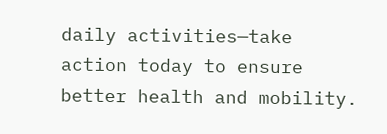daily activities—take action today to ensure better health and mobility.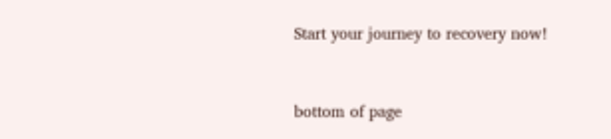Start your journey to recovery now!


bottom of page